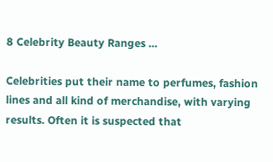8 Celebrity Beauty Ranges ...

Celebrities put their name to perfumes, fashion lines and all kind of merchandise, with varying results. Often it is suspected that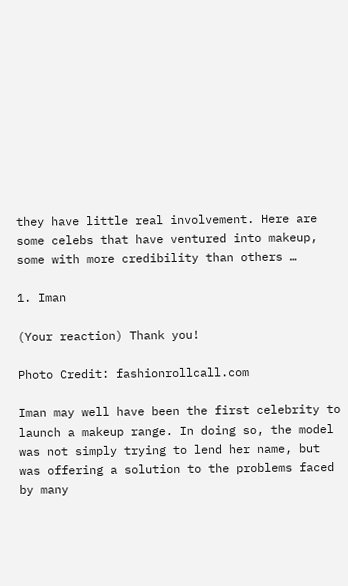they have little real involvement. Here are some celebs that have ventured into makeup, some with more credibility than others …

1. Iman

(Your reaction) Thank you!

Photo Credit: fashionrollcall.com

Iman may well have been the first celebrity to launch a makeup range. In doing so, the model was not simply trying to lend her name, but was offering a solution to the problems faced by many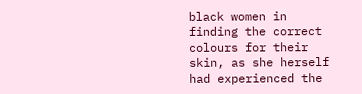black women in finding the correct colours for their skin, as she herself had experienced the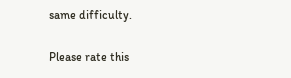same difficulty.

Please rate this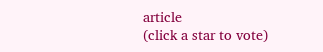article
(click a star to vote)